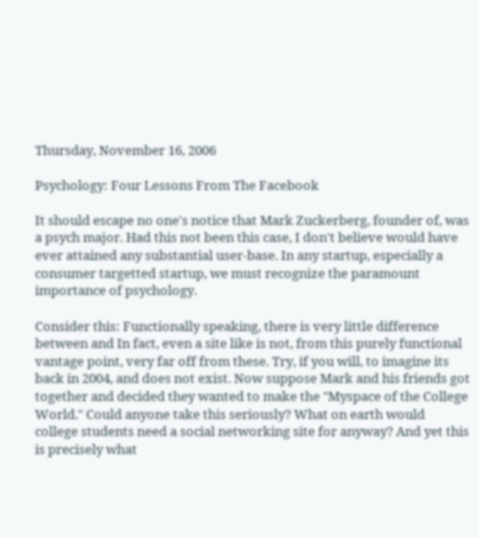Thursday, November 16, 2006

Psychology: Four Lessons From The Facebook

It should escape no one's notice that Mark Zuckerberg, founder of, was a psych major. Had this not been this case, I don't believe would have ever attained any substantial user-base. In any startup, especially a consumer targetted startup, we must recognize the paramount importance of psychology.

Consider this: Functionally speaking, there is very little difference between and In fact, even a site like is not, from this purely functional vantage point, very far off from these. Try, if you will, to imagine its back in 2004, and does not exist. Now suppose Mark and his friends got together and decided they wanted to make the "Myspace of the College World." Could anyone take this seriously? What on earth would college students need a social networking site for anyway? And yet this is precisely what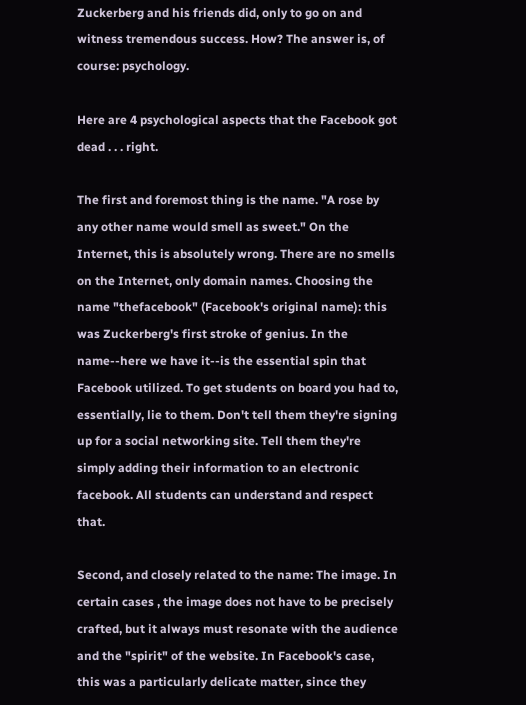Zuckerberg and his friends did, only to go on and witness tremendous success. How? The answer is, of course: psychology.

Here are 4 psychological aspects that the Facebook got dead . . . right.

The first and foremost thing is the name. "A rose by any other name would smell as sweet." On the Internet, this is absolutely wrong. There are no smells on the Internet, only domain names. Choosing the name "thefacebook" (Facebook's original name): this was Zuckerberg's first stroke of genius. In the name--here we have it--is the essential spin that Facebook utilized. To get students on board you had to, essentially, lie to them. Don't tell them they're signing up for a social networking site. Tell them they're simply adding their information to an electronic facebook. All students can understand and respect that.

Second, and closely related to the name: The image. In certain cases , the image does not have to be precisely crafted, but it always must resonate with the audience and the "spirit" of the website. In Facebook's case, this was a particularly delicate matter, since they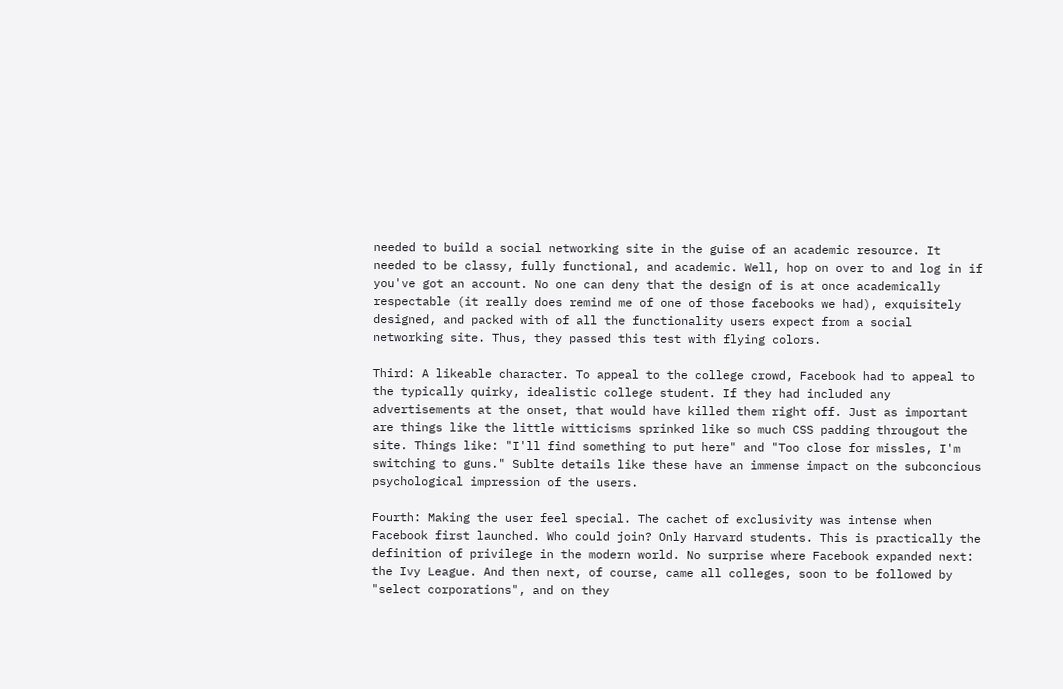needed to build a social networking site in the guise of an academic resource. It needed to be classy, fully functional, and academic. Well, hop on over to and log in if you've got an account. No one can deny that the design of is at once academically respectable (it really does remind me of one of those facebooks we had), exquisitely designed, and packed with of all the functionality users expect from a social networking site. Thus, they passed this test with flying colors.

Third: A likeable character. To appeal to the college crowd, Facebook had to appeal to the typically quirky, idealistic college student. If they had included any advertisements at the onset, that would have killed them right off. Just as important are things like the little witticisms sprinked like so much CSS padding througout the site. Things like: "I'll find something to put here" and "Too close for missles, I'm switching to guns." Sublte details like these have an immense impact on the subconcious psychological impression of the users.

Fourth: Making the user feel special. The cachet of exclusivity was intense when Facebook first launched. Who could join? Only Harvard students. This is practically the definition of privilege in the modern world. No surprise where Facebook expanded next: the Ivy League. And then next, of course, came all colleges, soon to be followed by "select corporations", and on they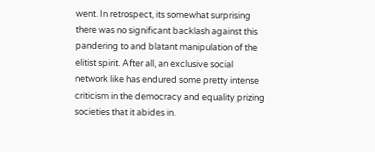went. In retrospect, its somewhat surprising there was no significant backlash against this pandering to and blatant manipulation of the elitist spirit. After all, an exclusive social network like has endured some pretty intense criticism in the democracy and equality prizing societies that it abides in.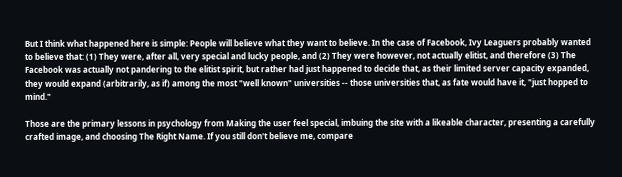But I think what happened here is simple: People will believe what they want to believe. In the case of Facebook, Ivy Leaguers probably wanted to believe that: (1) They were, after all, very special and lucky people, and (2) They were however, not actually elitist, and therefore (3) The Facebook was actually not pandering to the elitist spirit, but rather had just happened to decide that, as their limited server capacity expanded, they would expand (arbitrarily, as if) among the most "well known" universities -- those universities that, as fate would have it, "just hopped to mind."

Those are the primary lessons in psychology from Making the user feel special, imbuing the site with a likeable character, presenting a carefully crafted image, and choosing The Right Name. If you still don't believe me, compare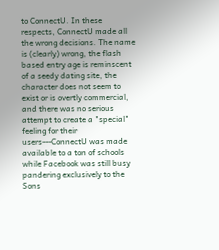to ConnectU. In these respects, ConnectU made all the wrong decisions. The name is (clearly) wrong, the flash based entry age is reminscent of a seedy dating site, the character does not seem to exist or is overtly commercial, and there was no serious attempt to create a "special" feeling for their users---ConnectU was made available to a ton of schools while Facebook was still busy pandering exclusively to the Sons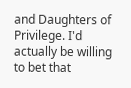and Daughters of Privilege. I'd actually be willing to bet that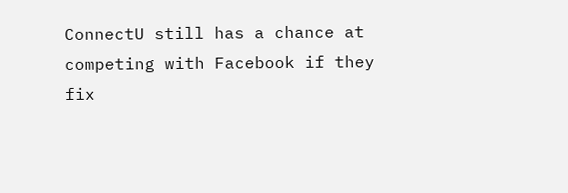ConnectU still has a chance at competing with Facebook if they fix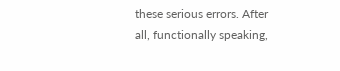these serious errors. After all, functionally speaking,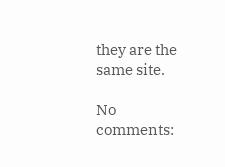they are the same site.

No comments: